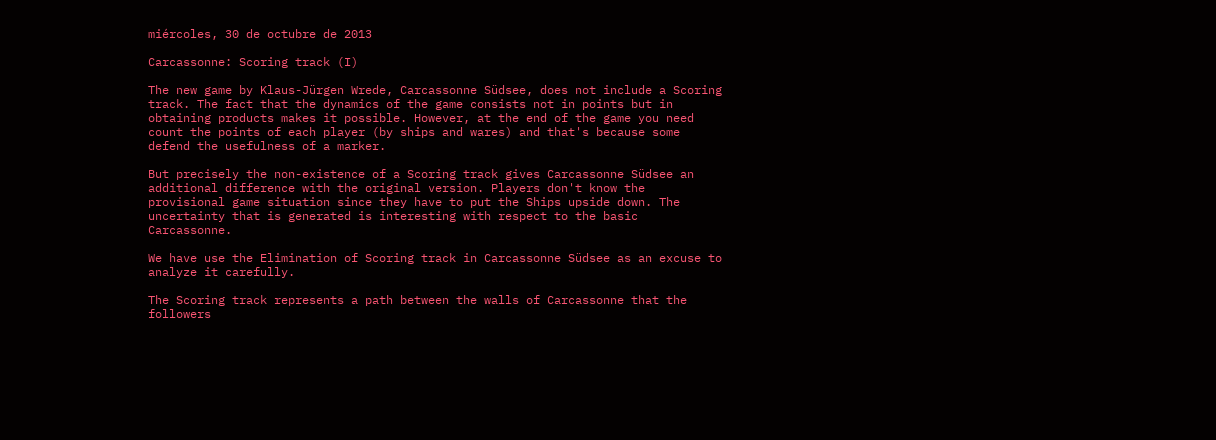miércoles, 30 de octubre de 2013

Carcassonne: Scoring track (I)

The new game by Klaus-Jürgen Wrede, Carcassonne Südsee, does not include a Scoring track. The fact that the dynamics of the game consists not in points but in obtaining products makes it possible. However, at the end of the game you need count the points of each player (by ships and wares) and that's because some defend the usefulness of a marker.

But precisely the non-existence of a Scoring track gives Carcassonne Südsee an additional difference with the original version. Players don't know the provisional game situation since they have to put the Ships upside down. The uncertainty that is generated is interesting with respect to the basic Carcassonne.

We have use the Elimination of Scoring track in Carcassonne Südsee as an excuse to analyze it carefully.

The Scoring track represents a path between the walls of Carcassonne that the followers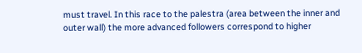must travel. In this race to the palestra (area between the inner and outer wall) the more advanced followers correspond to higher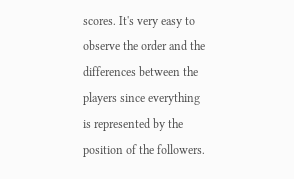scores. It's very easy to observe the order and the differences between the players since everything is represented by the position of the followers.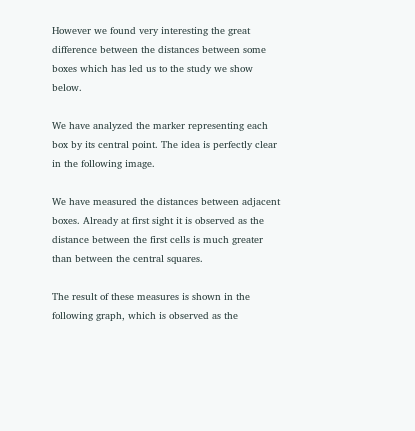However we found very interesting the great difference between the distances between some boxes which has led us to the study we show below.

We have analyzed the marker representing each box by its central point. The idea is perfectly clear in the following image.

We have measured the distances between adjacent boxes. Already at first sight it is observed as the distance between the first cells is much greater than between the central squares.

The result of these measures is shown in the following graph, which is observed as the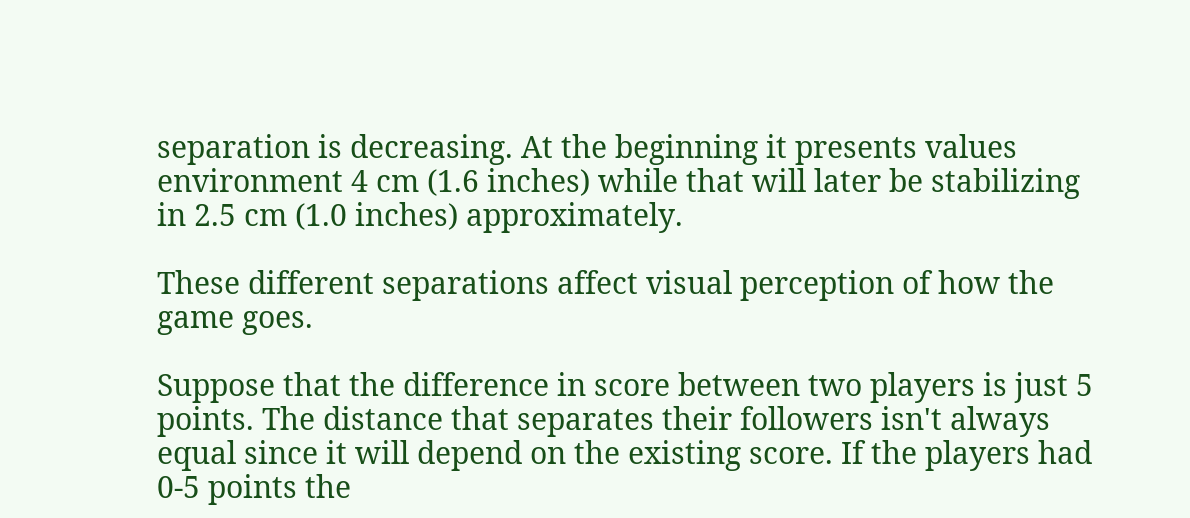separation is decreasing. At the beginning it presents values environment 4 cm (1.6 inches) while that will later be stabilizing in 2.5 cm (1.0 inches) approximately.

These different separations affect visual perception of how the game goes.

Suppose that the difference in score between two players is just 5 points. The distance that separates their followers isn't always equal since it will depend on the existing score. If the players had 0-5 points the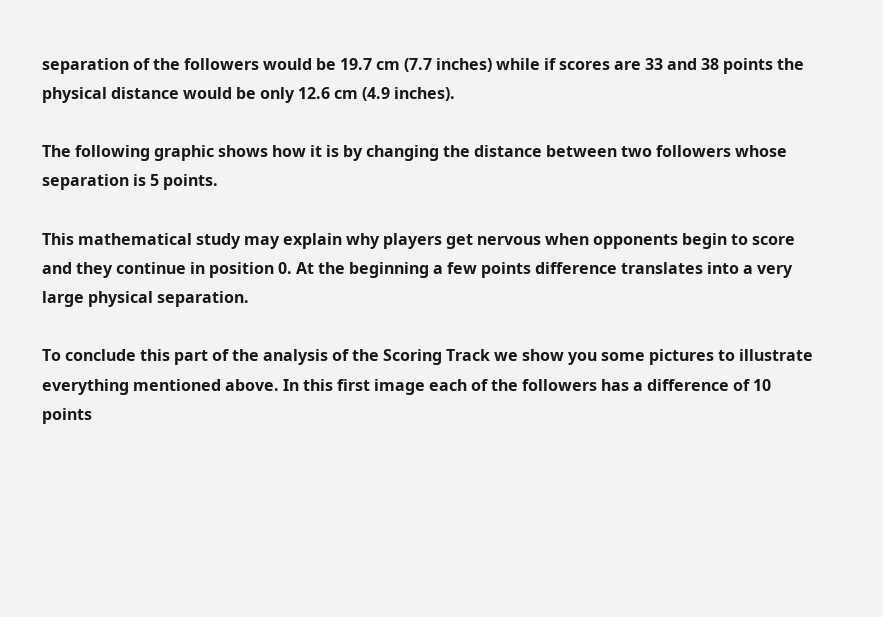separation of the followers would be 19.7 cm (7.7 inches) while if scores are 33 and 38 points the physical distance would be only 12.6 cm (4.9 inches).

The following graphic shows how it is by changing the distance between two followers whose separation is 5 points.

This mathematical study may explain why players get nervous when opponents begin to score and they continue in position 0. At the beginning a few points difference translates into a very large physical separation.

To conclude this part of the analysis of the Scoring Track we show you some pictures to illustrate everything mentioned above. In this first image each of the followers has a difference of 10 points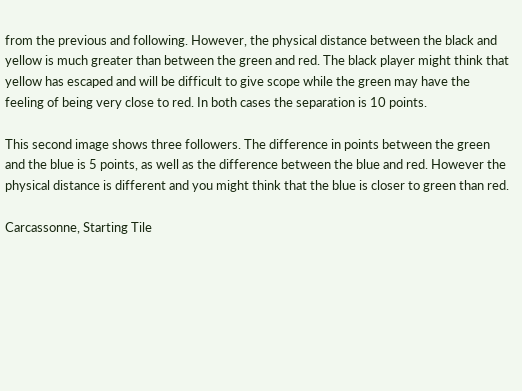from the previous and following. However, the physical distance between the black and yellow is much greater than between the green and red. The black player might think that yellow has escaped and will be difficult to give scope while the green may have the feeling of being very close to red. In both cases the separation is 10 points.

This second image shows three followers. The difference in points between the green and the blue is 5 points, as well as the difference between the blue and red. However the physical distance is different and you might think that the blue is closer to green than red.

Carcassonne, Starting Tile